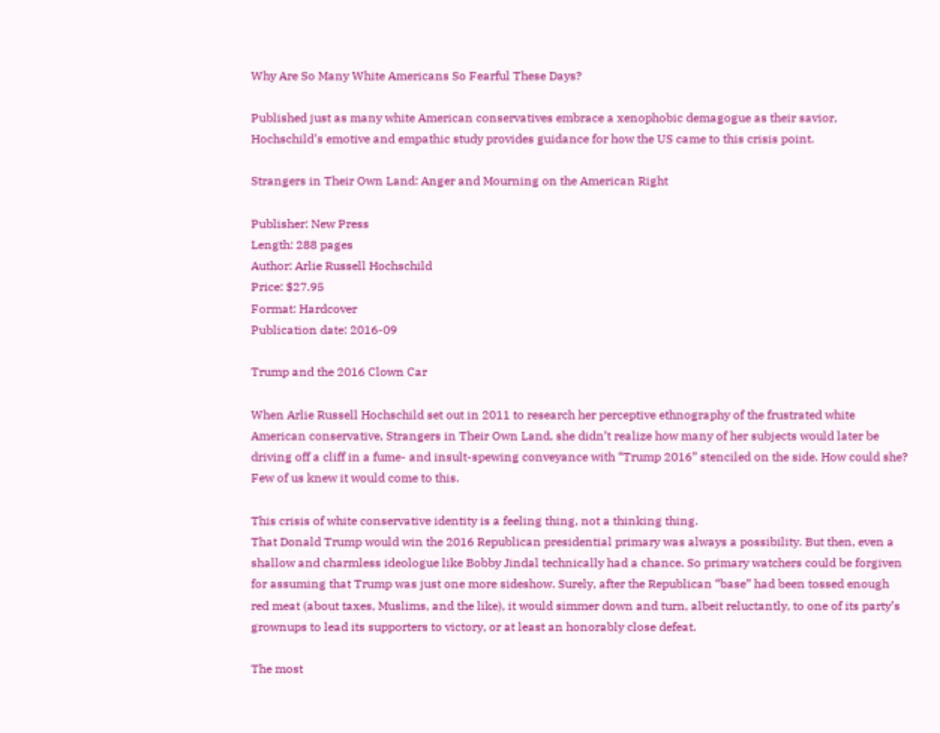Why Are So Many White Americans So Fearful These Days?

Published just as many white American conservatives embrace a xenophobic demagogue as their savior, Hochschild’s emotive and empathic study provides guidance for how the US came to this crisis point.

Strangers in Their Own Land: Anger and Mourning on the American Right

Publisher: New Press
Length: 288 pages
Author: Arlie Russell Hochschild
Price: $27.95
Format: Hardcover
Publication date: 2016-09

Trump and the 2016 Clown Car

When Arlie Russell Hochschild set out in 2011 to research her perceptive ethnography of the frustrated white American conservative, Strangers in Their Own Land, she didn’t realize how many of her subjects would later be driving off a cliff in a fume- and insult-spewing conveyance with “Trump 2016” stenciled on the side. How could she? Few of us knew it would come to this.

This crisis of white conservative identity is a feeling thing, not a thinking thing.
That Donald Trump would win the 2016 Republican presidential primary was always a possibility. But then, even a shallow and charmless ideologue like Bobby Jindal technically had a chance. So primary watchers could be forgiven for assuming that Trump was just one more sideshow. Surely, after the Republican “base” had been tossed enough red meat (about taxes, Muslims, and the like), it would simmer down and turn, albeit reluctantly, to one of its party’s grownups to lead its supporters to victory, or at least an honorably close defeat.

The most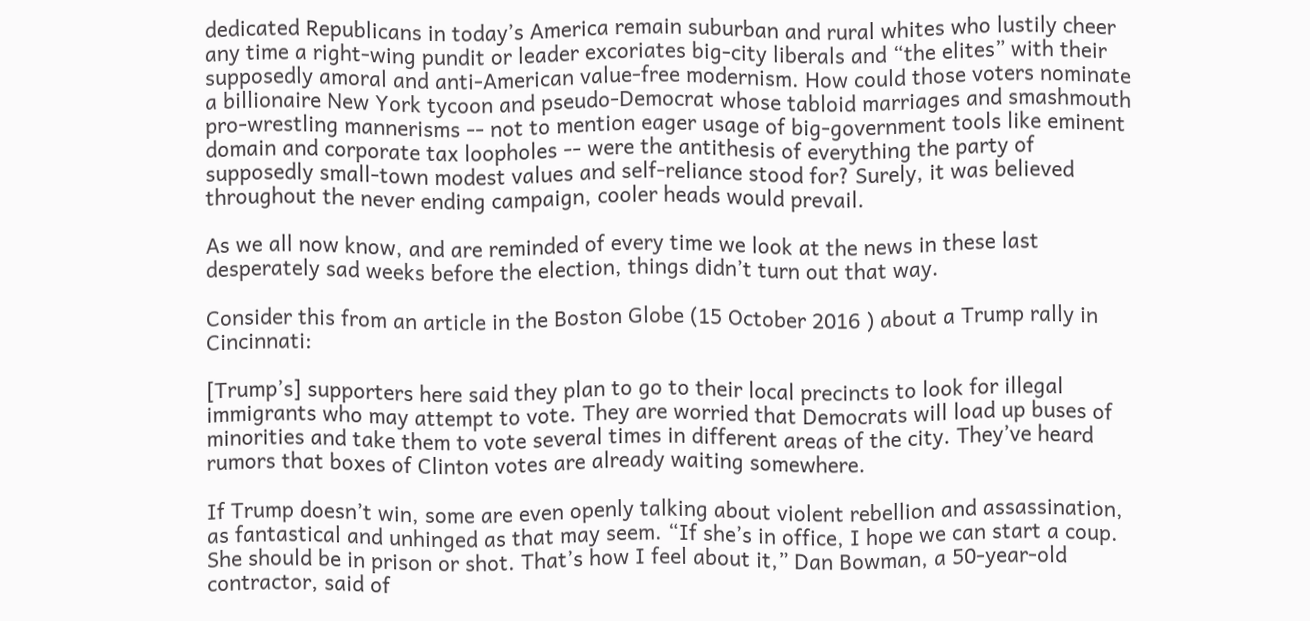dedicated Republicans in today’s America remain suburban and rural whites who lustily cheer any time a right-wing pundit or leader excoriates big-city liberals and “the elites” with their supposedly amoral and anti-American value-free modernism. How could those voters nominate a billionaire New York tycoon and pseudo-Democrat whose tabloid marriages and smashmouth pro-wrestling mannerisms -- not to mention eager usage of big-government tools like eminent domain and corporate tax loopholes -- were the antithesis of everything the party of supposedly small-town modest values and self-reliance stood for? Surely, it was believed throughout the never ending campaign, cooler heads would prevail.

As we all now know, and are reminded of every time we look at the news in these last desperately sad weeks before the election, things didn’t turn out that way.

Consider this from an article in the Boston Globe (15 October 2016 ) about a Trump rally in Cincinnati:

[Trump’s] supporters here said they plan to go to their local precincts to look for illegal immigrants who may attempt to vote. They are worried that Democrats will load up buses of minorities and take them to vote several times in different areas of the city. They’ve heard rumors that boxes of Clinton votes are already waiting somewhere.

If Trump doesn’t win, some are even openly talking about violent rebellion and assassination, as fantastical and unhinged as that may seem. “If she’s in office, I hope we can start a coup. She should be in prison or shot. That’s how I feel about it,” Dan Bowman, a 50-year-old contractor, said of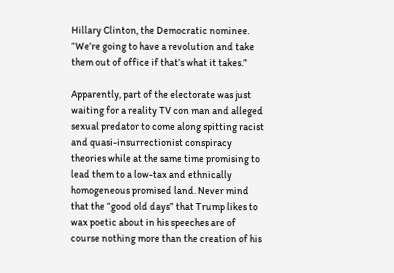Hillary Clinton, the Democratic nominee. “We’re going to have a revolution and take them out of office if that’s what it takes.”

Apparently, part of the electorate was just waiting for a reality TV con man and alleged sexual predator to come along spitting racist and quasi-insurrectionist conspiracy theories while at the same time promising to lead them to a low-tax and ethnically homogeneous promised land. Never mind that the “good old days” that Trump likes to wax poetic about in his speeches are of course nothing more than the creation of his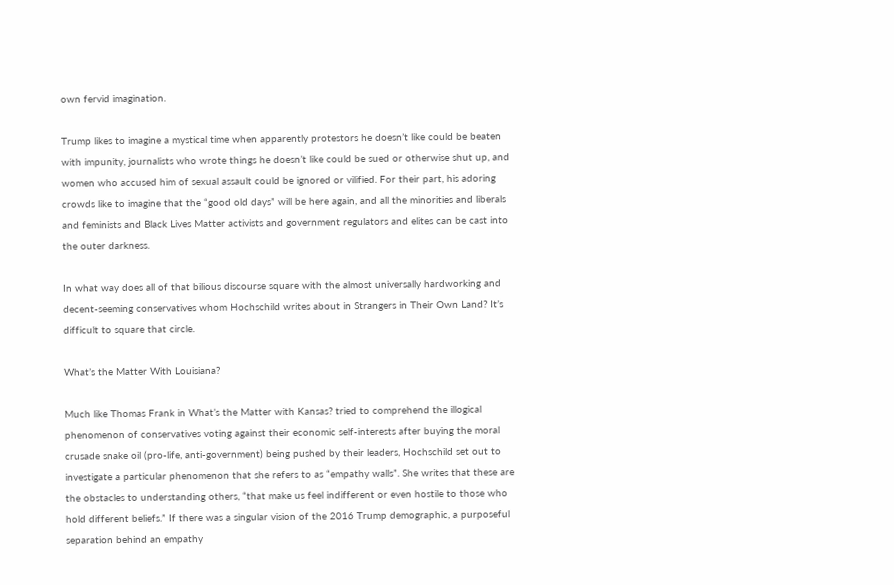own fervid imagination.

Trump likes to imagine a mystical time when apparently protestors he doesn’t like could be beaten with impunity, journalists who wrote things he doesn’t like could be sued or otherwise shut up, and women who accused him of sexual assault could be ignored or vilified. For their part, his adoring crowds like to imagine that the “good old days” will be here again, and all the minorities and liberals and feminists and Black Lives Matter activists and government regulators and elites can be cast into the outer darkness.

In what way does all of that bilious discourse square with the almost universally hardworking and decent-seeming conservatives whom Hochschild writes about in Strangers in Their Own Land? It’s difficult to square that circle.

What’s the Matter With Louisiana?

Much like Thomas Frank in What’s the Matter with Kansas? tried to comprehend the illogical phenomenon of conservatives voting against their economic self-interests after buying the moral crusade snake oil (pro-life, anti-government) being pushed by their leaders, Hochschild set out to investigate a particular phenomenon that she refers to as “empathy walls”. She writes that these are the obstacles to understanding others, “that make us feel indifferent or even hostile to those who hold different beliefs.” If there was a singular vision of the 2016 Trump demographic, a purposeful separation behind an empathy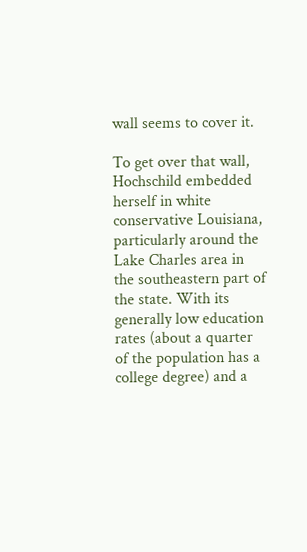wall seems to cover it.

To get over that wall, Hochschild embedded herself in white conservative Louisiana, particularly around the Lake Charles area in the southeastern part of the state. With its generally low education rates (about a quarter of the population has a college degree) and a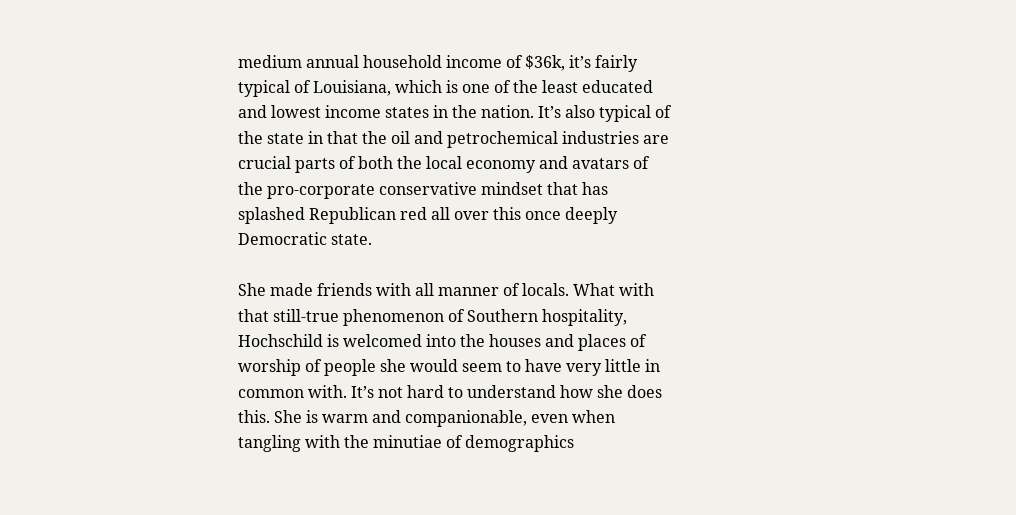medium annual household income of $36k, it’s fairly typical of Louisiana, which is one of the least educated and lowest income states in the nation. It’s also typical of the state in that the oil and petrochemical industries are crucial parts of both the local economy and avatars of the pro-corporate conservative mindset that has splashed Republican red all over this once deeply Democratic state.

She made friends with all manner of locals. What with that still-true phenomenon of Southern hospitality, Hochschild is welcomed into the houses and places of worship of people she would seem to have very little in common with. It’s not hard to understand how she does this. She is warm and companionable, even when tangling with the minutiae of demographics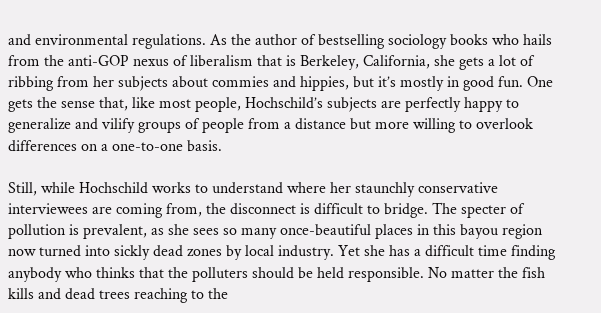and environmental regulations. As the author of bestselling sociology books who hails from the anti-GOP nexus of liberalism that is Berkeley, California, she gets a lot of ribbing from her subjects about commies and hippies, but it’s mostly in good fun. One gets the sense that, like most people, Hochschild’s subjects are perfectly happy to generalize and vilify groups of people from a distance but more willing to overlook differences on a one-to-one basis.

Still, while Hochschild works to understand where her staunchly conservative interviewees are coming from, the disconnect is difficult to bridge. The specter of pollution is prevalent, as she sees so many once-beautiful places in this bayou region now turned into sickly dead zones by local industry. Yet she has a difficult time finding anybody who thinks that the polluters should be held responsible. No matter the fish kills and dead trees reaching to the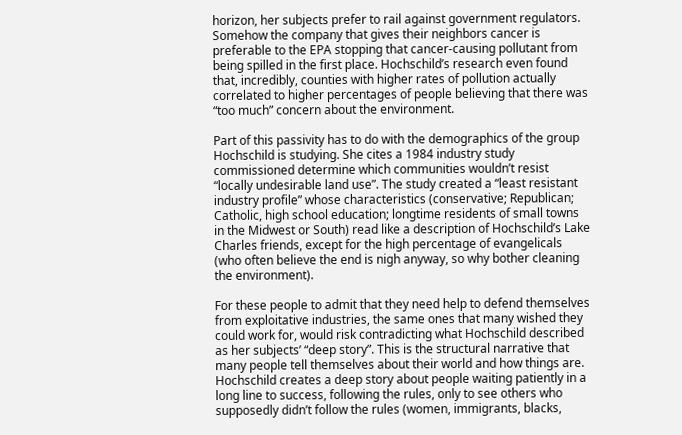horizon, her subjects prefer to rail against government regulators. Somehow the company that gives their neighbors cancer is preferable to the EPA stopping that cancer-causing pollutant from being spilled in the first place. Hochschild’s research even found that, incredibly, counties with higher rates of pollution actually correlated to higher percentages of people believing that there was “too much” concern about the environment.

Part of this passivity has to do with the demographics of the group Hochschild is studying. She cites a 1984 industry study commissioned determine which communities wouldn’t resist “locally undesirable land use”. The study created a “least resistant industry profile” whose characteristics (conservative; Republican; Catholic, high school education; longtime residents of small towns in the Midwest or South) read like a description of Hochschild’s Lake Charles friends, except for the high percentage of evangelicals (who often believe the end is nigh anyway, so why bother cleaning the environment).

For these people to admit that they need help to defend themselves from exploitative industries, the same ones that many wished they could work for, would risk contradicting what Hochschild described as her subjects’ “deep story”. This is the structural narrative that many people tell themselves about their world and how things are. Hochschild creates a deep story about people waiting patiently in a long line to success, following the rules, only to see others who supposedly didn’t follow the rules (women, immigrants, blacks,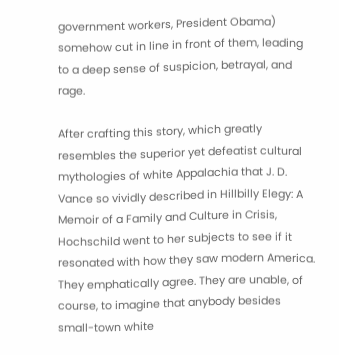government workers, President Obama) somehow cut in line in front of them, leading to a deep sense of suspicion, betrayal, and rage.

After crafting this story, which greatly resembles the superior yet defeatist cultural mythologies of white Appalachia that J. D. Vance so vividly described in Hillbilly Elegy: A Memoir of a Family and Culture in Crisis, Hochschild went to her subjects to see if it resonated with how they saw modern America. They emphatically agree. They are unable, of course, to imagine that anybody besides small-town white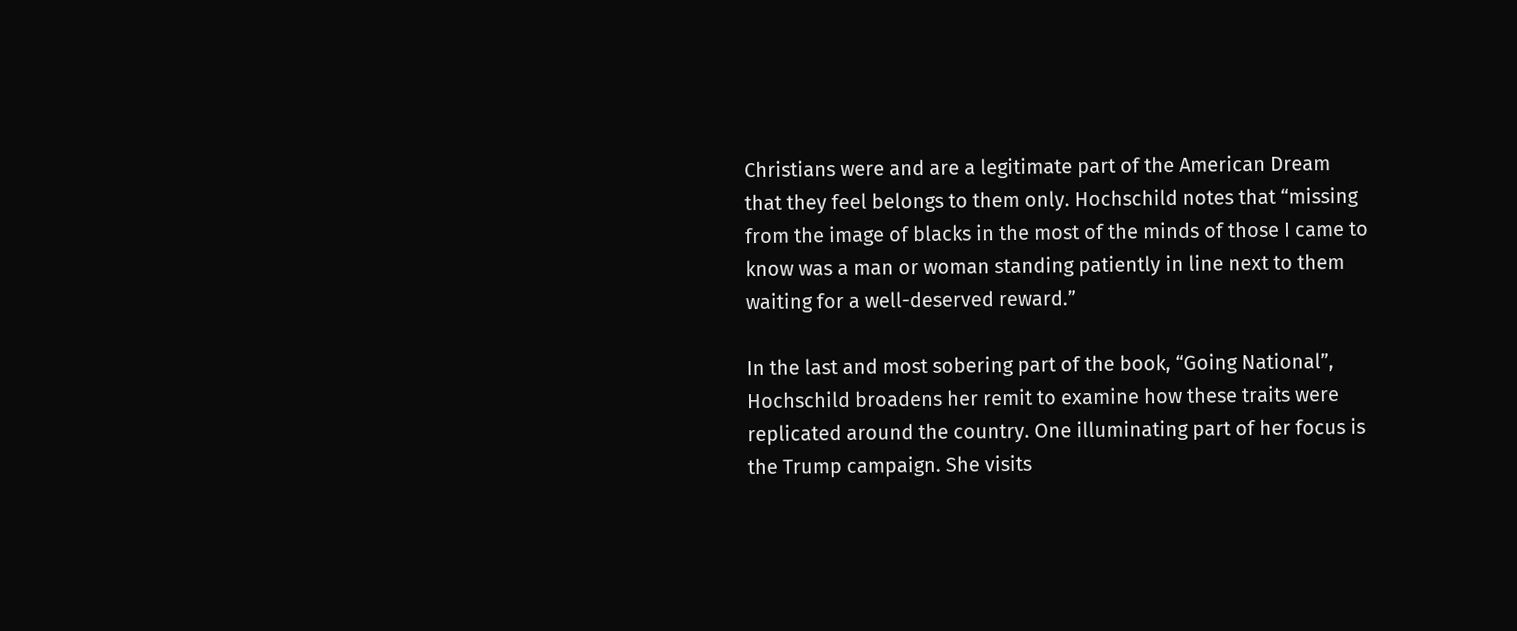Christians were and are a legitimate part of the American Dream that they feel belongs to them only. Hochschild notes that “missing from the image of blacks in the most of the minds of those I came to know was a man or woman standing patiently in line next to them waiting for a well-deserved reward.”

In the last and most sobering part of the book, “Going National”, Hochschild broadens her remit to examine how these traits were replicated around the country. One illuminating part of her focus is the Trump campaign. She visits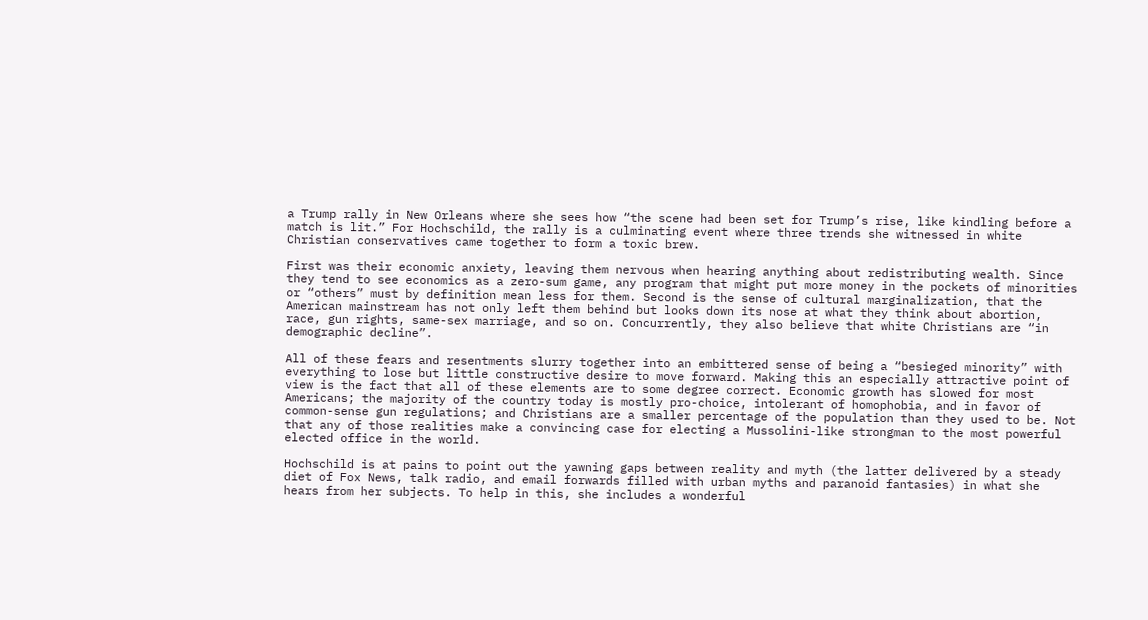a Trump rally in New Orleans where she sees how “the scene had been set for Trump’s rise, like kindling before a match is lit.” For Hochschild, the rally is a culminating event where three trends she witnessed in white Christian conservatives came together to form a toxic brew.

First was their economic anxiety, leaving them nervous when hearing anything about redistributing wealth. Since they tend to see economics as a zero-sum game, any program that might put more money in the pockets of minorities or “others” must by definition mean less for them. Second is the sense of cultural marginalization, that the American mainstream has not only left them behind but looks down its nose at what they think about abortion, race, gun rights, same-sex marriage, and so on. Concurrently, they also believe that white Christians are “in demographic decline”.

All of these fears and resentments slurry together into an embittered sense of being a “besieged minority” with everything to lose but little constructive desire to move forward. Making this an especially attractive point of view is the fact that all of these elements are to some degree correct. Economic growth has slowed for most Americans; the majority of the country today is mostly pro-choice, intolerant of homophobia, and in favor of common-sense gun regulations; and Christians are a smaller percentage of the population than they used to be. Not that any of those realities make a convincing case for electing a Mussolini-like strongman to the most powerful elected office in the world.

Hochschild is at pains to point out the yawning gaps between reality and myth (the latter delivered by a steady diet of Fox News, talk radio, and email forwards filled with urban myths and paranoid fantasies) in what she hears from her subjects. To help in this, she includes a wonderful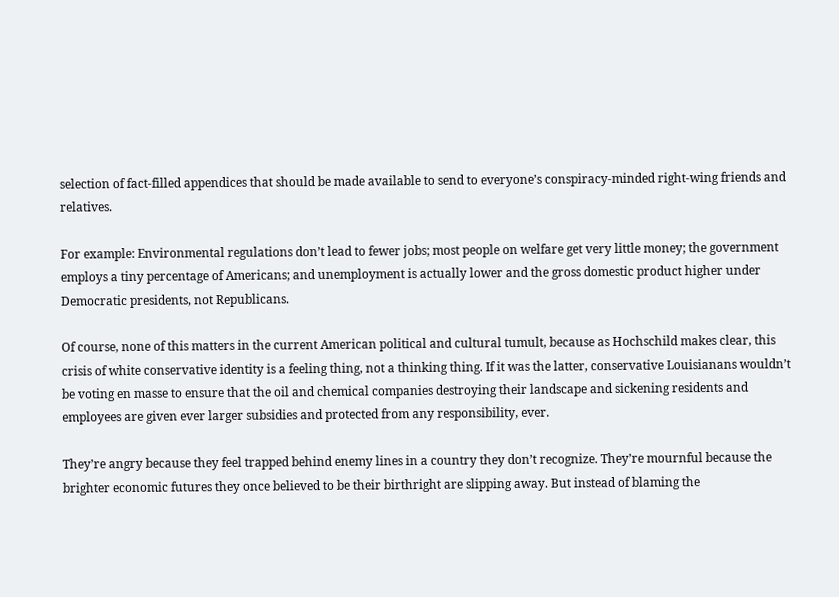selection of fact-filled appendices that should be made available to send to everyone’s conspiracy-minded right-wing friends and relatives.

For example: Environmental regulations don’t lead to fewer jobs; most people on welfare get very little money; the government employs a tiny percentage of Americans; and unemployment is actually lower and the gross domestic product higher under Democratic presidents, not Republicans.

Of course, none of this matters in the current American political and cultural tumult, because as Hochschild makes clear, this crisis of white conservative identity is a feeling thing, not a thinking thing. If it was the latter, conservative Louisianans wouldn’t be voting en masse to ensure that the oil and chemical companies destroying their landscape and sickening residents and employees are given ever larger subsidies and protected from any responsibility, ever.

They’re angry because they feel trapped behind enemy lines in a country they don’t recognize. They’re mournful because the brighter economic futures they once believed to be their birthright are slipping away. But instead of blaming the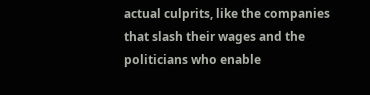actual culprits, like the companies that slash their wages and the politicians who enable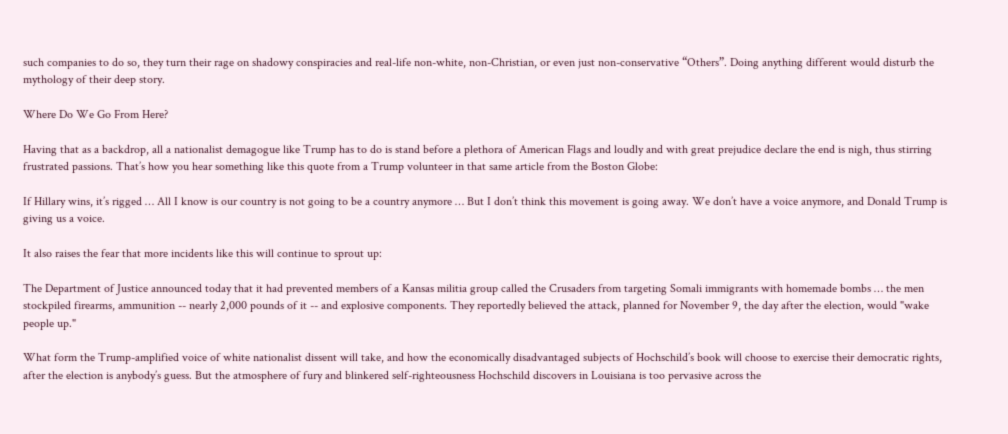such companies to do so, they turn their rage on shadowy conspiracies and real-life non-white, non-Christian, or even just non-conservative “Others”. Doing anything different would disturb the mythology of their deep story.

Where Do We Go From Here?

Having that as a backdrop, all a nationalist demagogue like Trump has to do is stand before a plethora of American Flags and loudly and with great prejudice declare the end is nigh, thus stirring frustrated passions. That’s how you hear something like this quote from a Trump volunteer in that same article from the Boston Globe:

If Hillary wins, it’s rigged … All I know is our country is not going to be a country anymore … But I don’t think this movement is going away. We don’t have a voice anymore, and Donald Trump is giving us a voice.

It also raises the fear that more incidents like this will continue to sprout up:

The Department of Justice announced today that it had prevented members of a Kansas militia group called the Crusaders from targeting Somali immigrants with homemade bombs … the men stockpiled firearms, ammunition -- nearly 2,000 pounds of it -- and explosive components. They reportedly believed the attack, planned for November 9, the day after the election, would "wake people up."

What form the Trump-amplified voice of white nationalist dissent will take, and how the economically disadvantaged subjects of Hochschild’s book will choose to exercise their democratic rights, after the election is anybody’s guess. But the atmosphere of fury and blinkered self-righteousness Hochschild discovers in Louisiana is too pervasive across the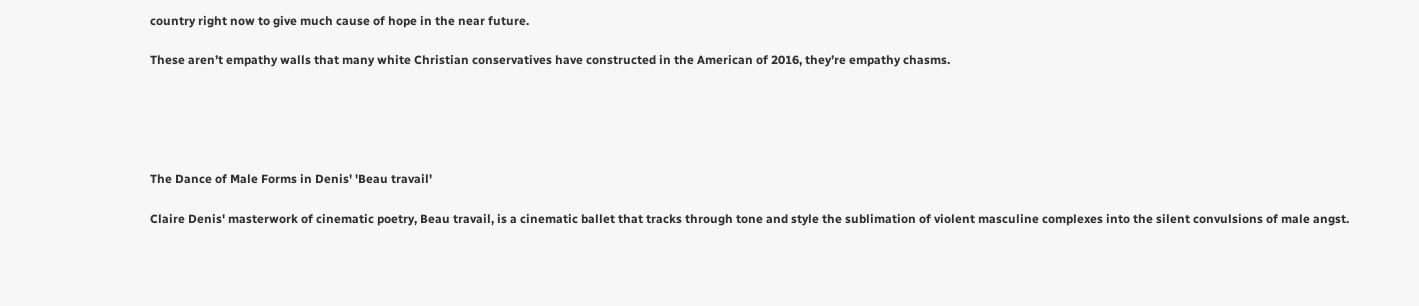country right now to give much cause of hope in the near future.

These aren’t empathy walls that many white Christian conservatives have constructed in the American of 2016, they’re empathy chasms.





The Dance of Male Forms in Denis' 'Beau travail'

Claire Denis' masterwork of cinematic poetry, Beau travail, is a cinematic ballet that tracks through tone and style the sublimation of violent masculine complexes into the silent convulsions of male angst.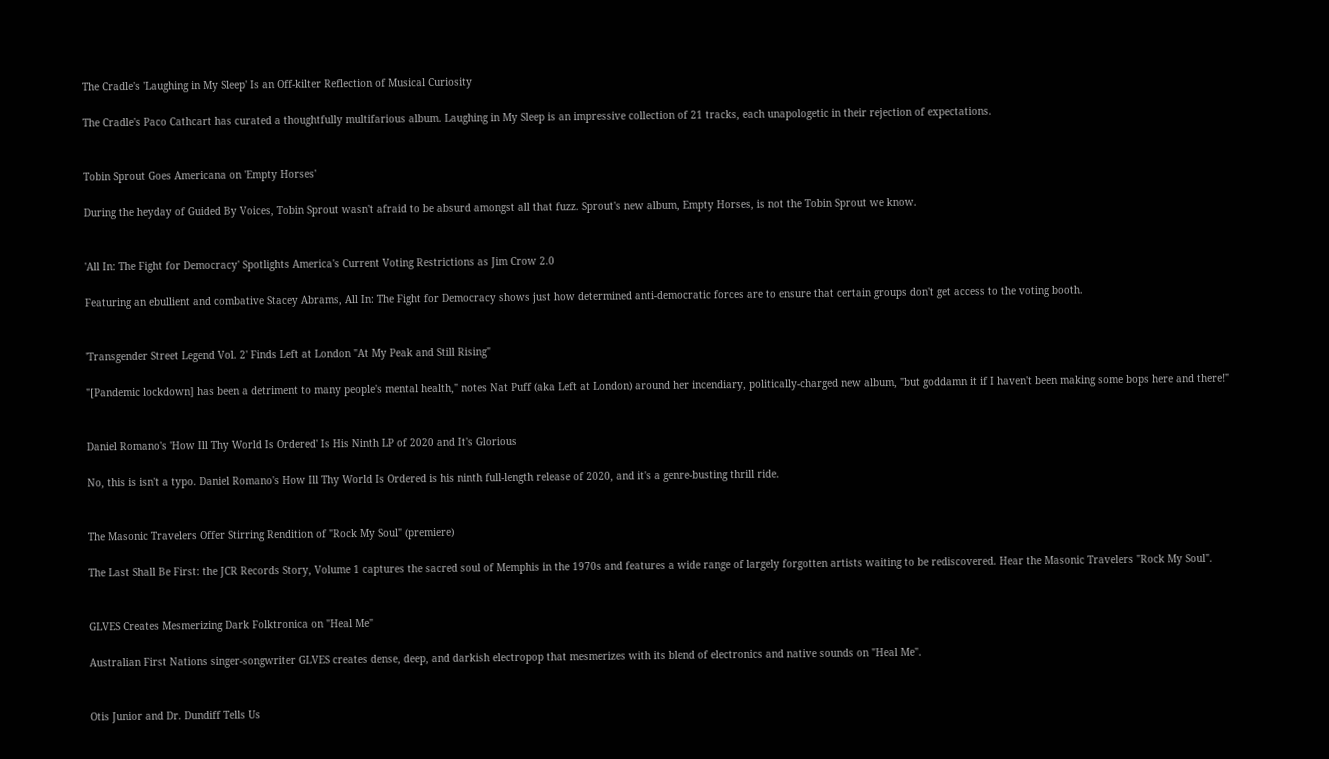The Cradle's 'Laughing in My Sleep' Is an Off-kilter Reflection of Musical Curiosity

The Cradle's Paco Cathcart has curated a thoughtfully multifarious album. Laughing in My Sleep is an impressive collection of 21 tracks, each unapologetic in their rejection of expectations.


Tobin Sprout Goes Americana on 'Empty Horses'

During the heyday of Guided By Voices, Tobin Sprout wasn't afraid to be absurd amongst all that fuzz. Sprout's new album, Empty Horses, is not the Tobin Sprout we know.


'All In: The Fight for Democracy' Spotlights America's Current Voting Restrictions as Jim Crow 2.0

Featuring an ebullient and combative Stacey Abrams, All In: The Fight for Democracy shows just how determined anti-democratic forces are to ensure that certain groups don't get access to the voting booth.


'Transgender Street Legend Vol. 2' Finds Left at London "At My Peak and Still Rising"

"[Pandemic lockdown] has been a detriment to many people's mental health," notes Nat Puff (aka Left at London) around her incendiary, politically-charged new album, "but goddamn it if I haven't been making some bops here and there!"


Daniel Romano's 'How Ill Thy World Is Ordered' Is His Ninth LP of 2020 and It's Glorious

No, this is isn't a typo. Daniel Romano's How Ill Thy World Is Ordered is his ninth full-length release of 2020, and it's a genre-busting thrill ride.


The Masonic Travelers Offer Stirring Rendition of "Rock My Soul" (premiere)

The Last Shall Be First: the JCR Records Story, Volume 1 captures the sacred soul of Memphis in the 1970s and features a wide range of largely forgotten artists waiting to be rediscovered. Hear the Masonic Travelers "Rock My Soul".


GLVES Creates Mesmerizing Dark Folktronica on "Heal Me"

Australian First Nations singer-songwriter GLVES creates dense, deep, and darkish electropop that mesmerizes with its blend of electronics and native sounds on "Heal Me".


Otis Junior and Dr. Dundiff Tells Us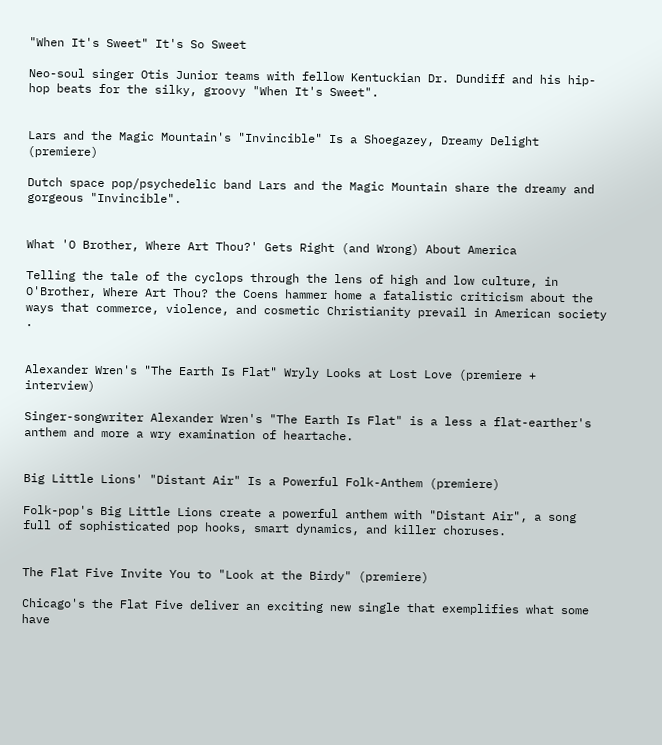"When It's Sweet" It's So Sweet

Neo-soul singer Otis Junior teams with fellow Kentuckian Dr. Dundiff and his hip-hop beats for the silky, groovy "When It's Sweet".


Lars and the Magic Mountain's "Invincible" Is a Shoegazey, Dreamy Delight (premiere)

Dutch space pop/psychedelic band Lars and the Magic Mountain share the dreamy and gorgeous "Invincible".


What 'O Brother, Where Art Thou?' Gets Right (and Wrong) About America

Telling the tale of the cyclops through the lens of high and low culture, in O'Brother, Where Art Thou? the Coens hammer home a fatalistic criticism about the ways that commerce, violence, and cosmetic Christianity prevail in American society .


Alexander Wren's "The Earth Is Flat" Wryly Looks at Lost Love (premiere + interview)

Singer-songwriter Alexander Wren's "The Earth Is Flat" is a less a flat-earther's anthem and more a wry examination of heartache.


Big Little Lions' "Distant Air" Is a Powerful Folk-Anthem (premiere)

Folk-pop's Big Little Lions create a powerful anthem with "Distant Air", a song full of sophisticated pop hooks, smart dynamics, and killer choruses.


The Flat Five Invite You to "Look at the Birdy" (premiere)

Chicago's the Flat Five deliver an exciting new single that exemplifies what some have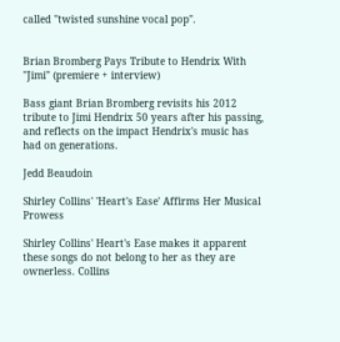called "twisted sunshine vocal pop".


Brian Bromberg Pays Tribute to Hendrix With "Jimi" (premiere + interview)

Bass giant Brian Bromberg revisits his 2012 tribute to Jimi Hendrix 50 years after his passing, and reflects on the impact Hendrix's music has had on generations.

Jedd Beaudoin

Shirley Collins' 'Heart's Ease' Affirms Her Musical Prowess

Shirley Collins' Heart's Ease makes it apparent these songs do not belong to her as they are ownerless. Collins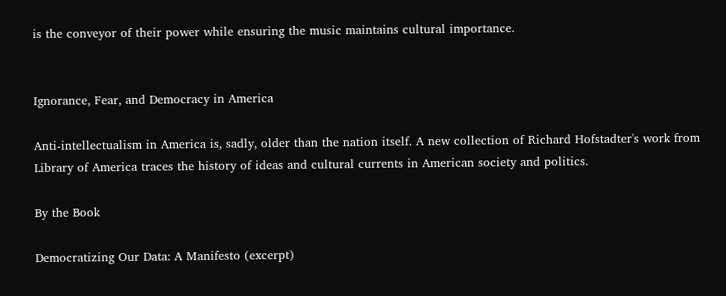is the conveyor of their power while ensuring the music maintains cultural importance.


Ignorance, Fear, and Democracy in America

Anti-intellectualism in America is, sadly, older than the nation itself. A new collection of Richard Hofstadter's work from Library of America traces the history of ideas and cultural currents in American society and politics.

By the Book

Democratizing Our Data: A Manifesto (excerpt)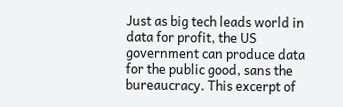Just as big tech leads world in data for profit, the US government can produce data for the public good, sans the bureaucracy. This excerpt of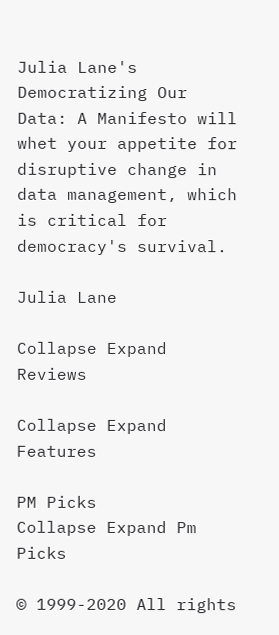Julia Lane's Democratizing Our Data: A Manifesto will whet your appetite for disruptive change in data management, which is critical for democracy's survival.

Julia Lane

Collapse Expand Reviews

Collapse Expand Features

PM Picks
Collapse Expand Pm Picks

© 1999-2020 All rights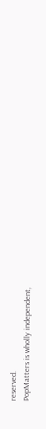reserved.
PopMatters is wholly independent,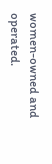women-owned and operated.